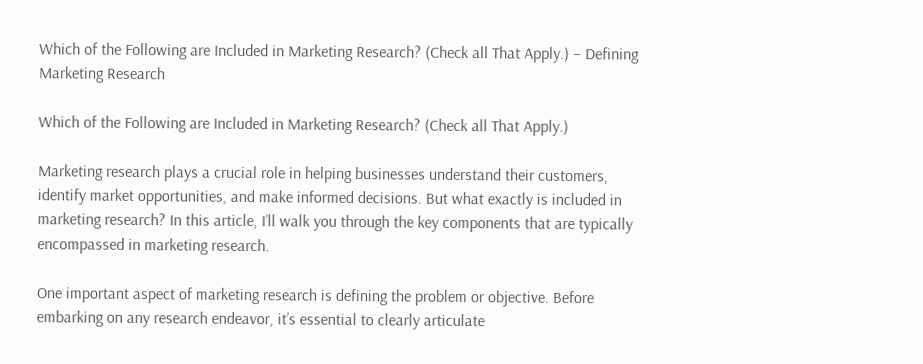Which of the Following are Included in Marketing Research? (Check all That Apply.) – Defining Marketing Research

Which of the Following are Included in Marketing Research? (Check all That Apply.)

Marketing research plays a crucial role in helping businesses understand their customers, identify market opportunities, and make informed decisions. But what exactly is included in marketing research? In this article, I’ll walk you through the key components that are typically encompassed in marketing research.

One important aspect of marketing research is defining the problem or objective. Before embarking on any research endeavor, it’s essential to clearly articulate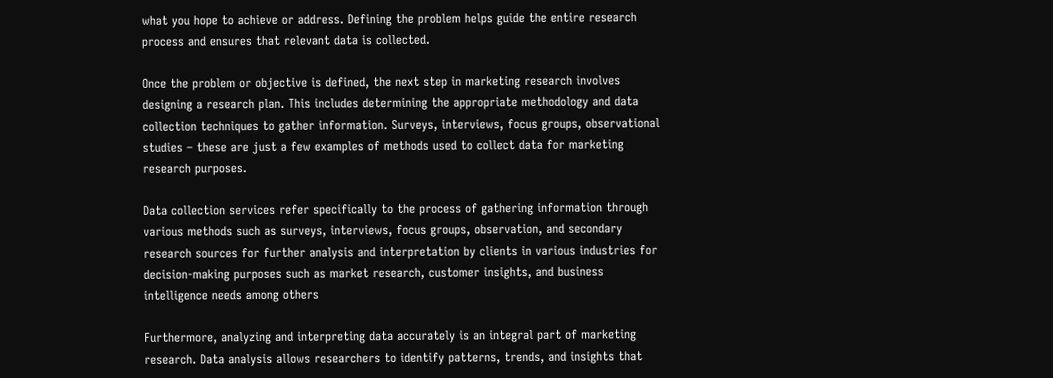what you hope to achieve or address. Defining the problem helps guide the entire research process and ensures that relevant data is collected.

Once the problem or objective is defined, the next step in marketing research involves designing a research plan. This includes determining the appropriate methodology and data collection techniques to gather information. Surveys, interviews, focus groups, observational studies – these are just a few examples of methods used to collect data for marketing research purposes.

Data collection services refer specifically to the process of gathering information through various methods such as surveys, interviews, focus groups, observation, and secondary research sources for further analysis and interpretation by clients in various industries for decision-making purposes such as market research, customer insights, and business intelligence needs among others

Furthermore, analyzing and interpreting data accurately is an integral part of marketing research. Data analysis allows researchers to identify patterns, trends, and insights that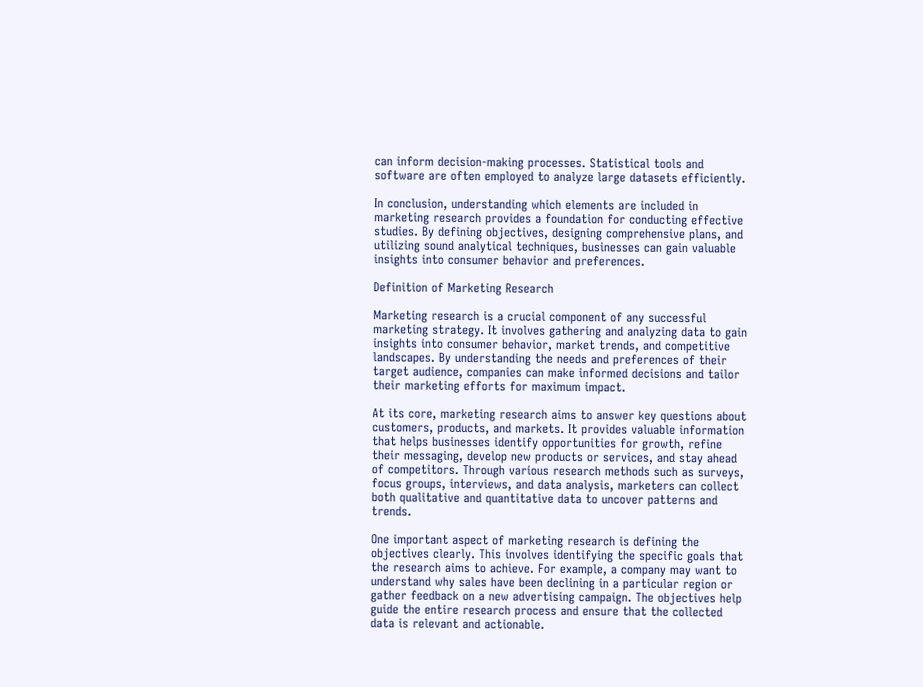can inform decision-making processes. Statistical tools and software are often employed to analyze large datasets efficiently.

In conclusion, understanding which elements are included in marketing research provides a foundation for conducting effective studies. By defining objectives, designing comprehensive plans, and utilizing sound analytical techniques, businesses can gain valuable insights into consumer behavior and preferences.

Definition of Marketing Research

Marketing research is a crucial component of any successful marketing strategy. It involves gathering and analyzing data to gain insights into consumer behavior, market trends, and competitive landscapes. By understanding the needs and preferences of their target audience, companies can make informed decisions and tailor their marketing efforts for maximum impact.

At its core, marketing research aims to answer key questions about customers, products, and markets. It provides valuable information that helps businesses identify opportunities for growth, refine their messaging, develop new products or services, and stay ahead of competitors. Through various research methods such as surveys, focus groups, interviews, and data analysis, marketers can collect both qualitative and quantitative data to uncover patterns and trends.

One important aspect of marketing research is defining the objectives clearly. This involves identifying the specific goals that the research aims to achieve. For example, a company may want to understand why sales have been declining in a particular region or gather feedback on a new advertising campaign. The objectives help guide the entire research process and ensure that the collected data is relevant and actionable.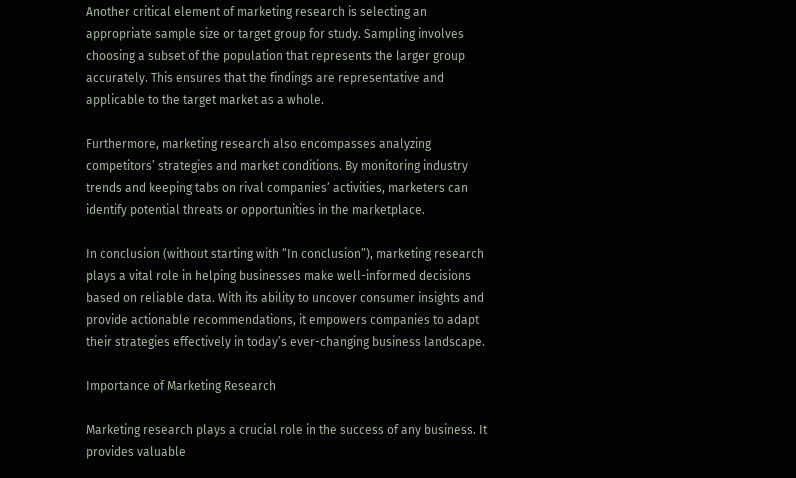Another critical element of marketing research is selecting an appropriate sample size or target group for study. Sampling involves choosing a subset of the population that represents the larger group accurately. This ensures that the findings are representative and applicable to the target market as a whole.

Furthermore, marketing research also encompasses analyzing competitors’ strategies and market conditions. By monitoring industry trends and keeping tabs on rival companies’ activities, marketers can identify potential threats or opportunities in the marketplace.

In conclusion (without starting with “In conclusion”), marketing research plays a vital role in helping businesses make well-informed decisions based on reliable data. With its ability to uncover consumer insights and provide actionable recommendations, it empowers companies to adapt their strategies effectively in today’s ever-changing business landscape.

Importance of Marketing Research

Marketing research plays a crucial role in the success of any business. It provides valuable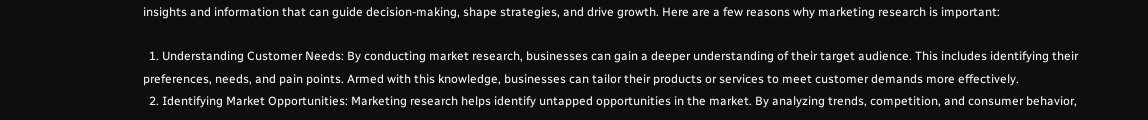insights and information that can guide decision-making, shape strategies, and drive growth. Here are a few reasons why marketing research is important:

  1. Understanding Customer Needs: By conducting market research, businesses can gain a deeper understanding of their target audience. This includes identifying their preferences, needs, and pain points. Armed with this knowledge, businesses can tailor their products or services to meet customer demands more effectively.
  2. Identifying Market Opportunities: Marketing research helps identify untapped opportunities in the market. By analyzing trends, competition, and consumer behavior,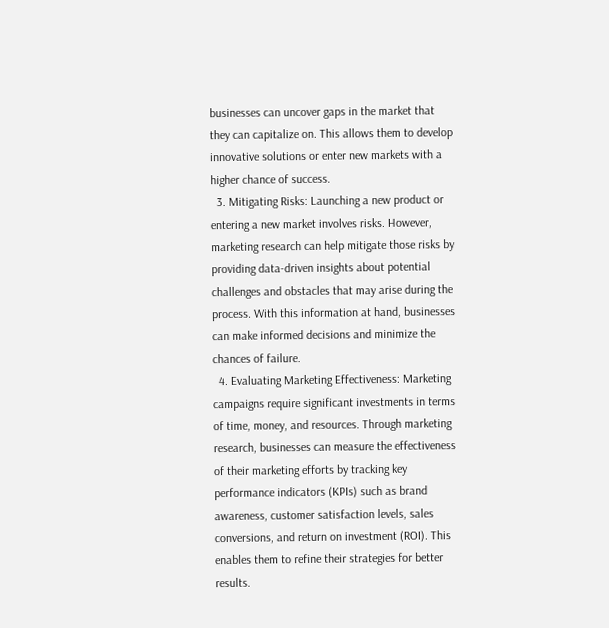businesses can uncover gaps in the market that they can capitalize on. This allows them to develop innovative solutions or enter new markets with a higher chance of success.
  3. Mitigating Risks: Launching a new product or entering a new market involves risks. However, marketing research can help mitigate those risks by providing data-driven insights about potential challenges and obstacles that may arise during the process. With this information at hand, businesses can make informed decisions and minimize the chances of failure.
  4. Evaluating Marketing Effectiveness: Marketing campaigns require significant investments in terms of time, money, and resources. Through marketing research, businesses can measure the effectiveness of their marketing efforts by tracking key performance indicators (KPIs) such as brand awareness, customer satisfaction levels, sales conversions, and return on investment (ROI). This enables them to refine their strategies for better results.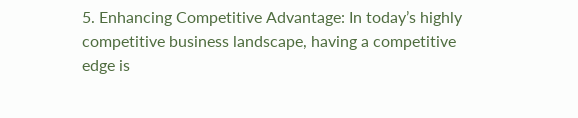5. Enhancing Competitive Advantage: In today’s highly competitive business landscape, having a competitive edge is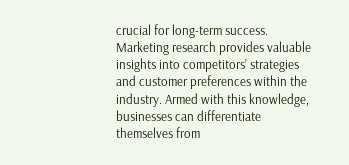crucial for long-term success. Marketing research provides valuable insights into competitors’ strategies and customer preferences within the industry. Armed with this knowledge, businesses can differentiate themselves from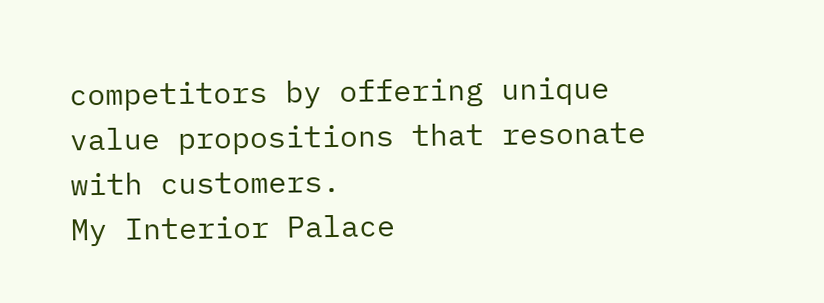competitors by offering unique value propositions that resonate with customers.
My Interior Palace